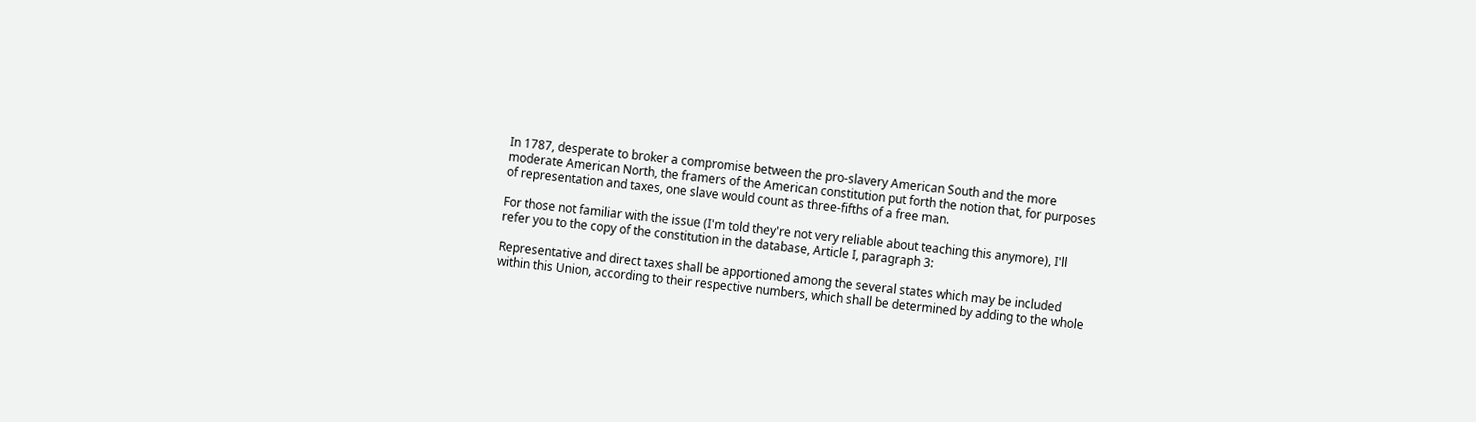In 1787, desperate to broker a compromise between the pro-slavery American South and the more moderate American North, the framers of the American constitution put forth the notion that, for purposes of representation and taxes, one slave would count as three-fifths of a free man.

For those not familiar with the issue (I'm told they're not very reliable about teaching this anymore), I'll refer you to the copy of the constitution in the database, Article I, paragraph 3:

Representative and direct taxes shall be apportioned among the several states which may be included within this Union, according to their respective numbers, which shall be determined by adding to the whole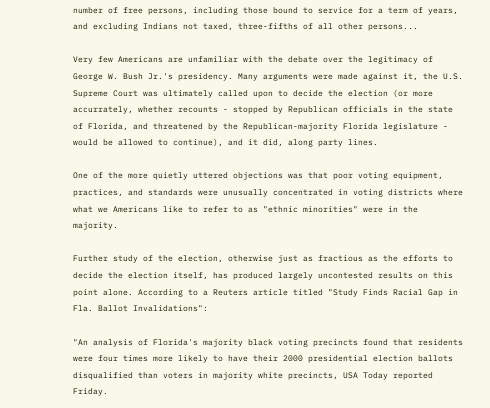number of free persons, including those bound to service for a term of years, and excluding Indians not taxed, three-fifths of all other persons...

Very few Americans are unfamiliar with the debate over the legitimacy of George W. Bush Jr.'s presidency. Many arguments were made against it, the U.S. Supreme Court was ultimately called upon to decide the election (or more accurrately, whether recounts - stopped by Republican officials in the state of Florida, and threatened by the Republican-majority Florida legislature - would be allowed to continue), and it did, along party lines.

One of the more quietly uttered objections was that poor voting equipment, practices, and standards were unusually concentrated in voting districts where what we Americans like to refer to as "ethnic minorities" were in the majority.

Further study of the election, otherwise just as fractious as the efforts to decide the election itself, has produced largely uncontested results on this point alone. According to a Reuters article titled "Study Finds Racial Gap in Fla. Ballot Invalidations":

"An analysis of Florida's majority black voting precincts found that residents were four times more likely to have their 2000 presidential election ballots disqualified than voters in majority white precincts, USA Today reported Friday.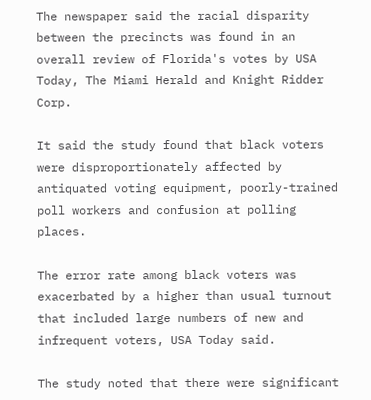The newspaper said the racial disparity between the precincts was found in an overall review of Florida's votes by USA Today, The Miami Herald and Knight Ridder Corp.

It said the study found that black voters were disproportionately affected by antiquated voting equipment, poorly-trained poll workers and confusion at polling places.

The error rate among black voters was exacerbated by a higher than usual turnout that included large numbers of new and infrequent voters, USA Today said.

The study noted that there were significant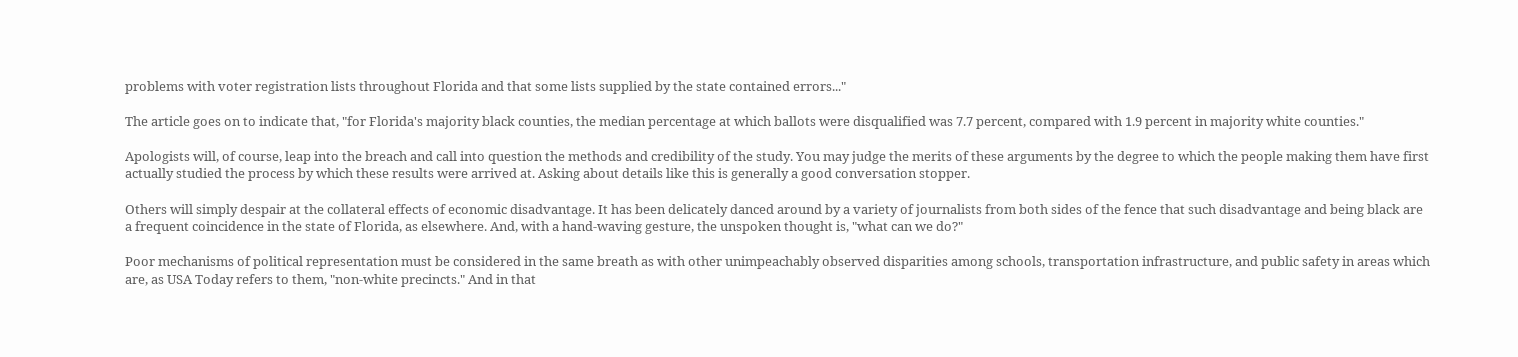problems with voter registration lists throughout Florida and that some lists supplied by the state contained errors..."

The article goes on to indicate that, "for Florida's majority black counties, the median percentage at which ballots were disqualified was 7.7 percent, compared with 1.9 percent in majority white counties."

Apologists will, of course, leap into the breach and call into question the methods and credibility of the study. You may judge the merits of these arguments by the degree to which the people making them have first actually studied the process by which these results were arrived at. Asking about details like this is generally a good conversation stopper.

Others will simply despair at the collateral effects of economic disadvantage. It has been delicately danced around by a variety of journalists from both sides of the fence that such disadvantage and being black are a frequent coincidence in the state of Florida, as elsewhere. And, with a hand-waving gesture, the unspoken thought is, "what can we do?"

Poor mechanisms of political representation must be considered in the same breath as with other unimpeachably observed disparities among schools, transportation infrastructure, and public safety in areas which are, as USA Today refers to them, "non-white precincts." And in that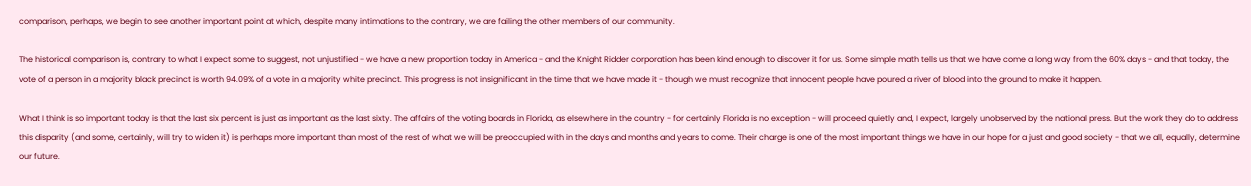comparison, perhaps, we begin to see another important point at which, despite many intimations to the contrary, we are failing the other members of our community.

The historical comparison is, contrary to what I expect some to suggest, not unjustified - we have a new proportion today in America - and the Knight Ridder corporation has been kind enough to discover it for us. Some simple math tells us that we have come a long way from the 60% days - and that today, the vote of a person in a majority black precinct is worth 94.09% of a vote in a majority white precinct. This progress is not insignificant in the time that we have made it - though we must recognize that innocent people have poured a river of blood into the ground to make it happen.

What I think is so important today is that the last six percent is just as important as the last sixty. The affairs of the voting boards in Florida, as elsewhere in the country - for certainly Florida is no exception - will proceed quietly and, I expect, largely unobserved by the national press. But the work they do to address this disparity (and some, certainly, will try to widen it) is perhaps more important than most of the rest of what we will be preoccupied with in the days and months and years to come. Their charge is one of the most important things we have in our hope for a just and good society - that we all, equally, determine our future.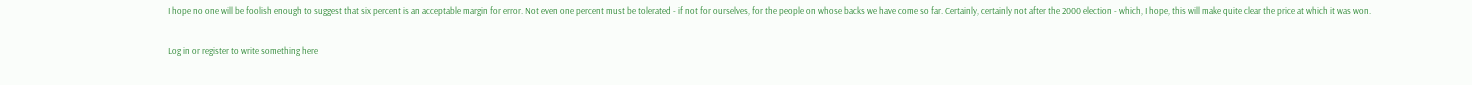I hope no one will be foolish enough to suggest that six percent is an acceptable margin for error. Not even one percent must be tolerated - if not for ourselves, for the people on whose backs we have come so far. Certainly, certainly not after the 2000 election - which, I hope, this will make quite clear the price at which it was won.

Log in or register to write something here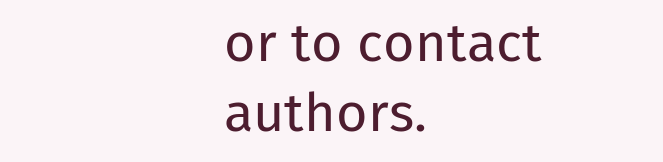or to contact authors.